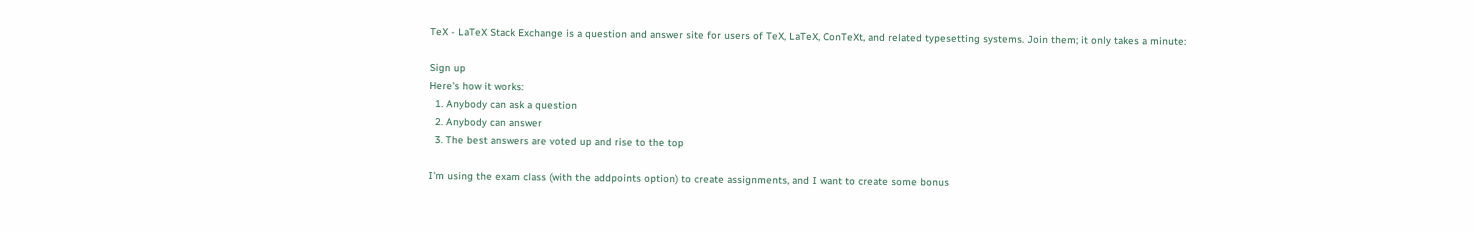TeX - LaTeX Stack Exchange is a question and answer site for users of TeX, LaTeX, ConTeXt, and related typesetting systems. Join them; it only takes a minute:

Sign up
Here's how it works:
  1. Anybody can ask a question
  2. Anybody can answer
  3. The best answers are voted up and rise to the top

I'm using the exam class (with the addpoints option) to create assignments, and I want to create some bonus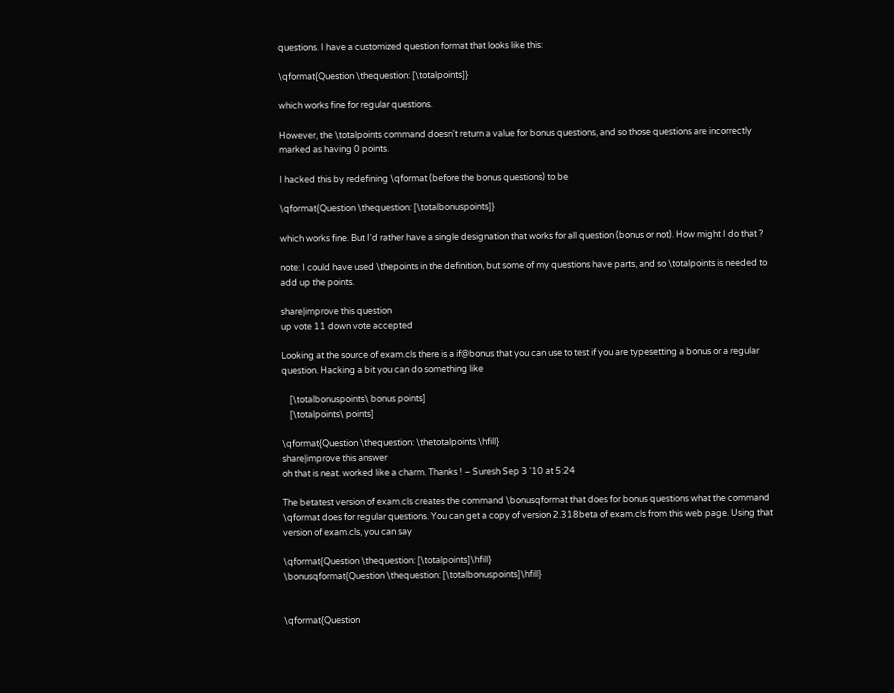questions. I have a customized question format that looks like this:

\qformat{Question \thequestion: [\totalpoints]}

which works fine for regular questions.

However, the \totalpoints command doesn't return a value for bonus questions, and so those questions are incorrectly marked as having 0 points.

I hacked this by redefining \qformat (before the bonus questions) to be

\qformat{Question \thequestion: [\totalbonuspoints]}

which works fine. But I'd rather have a single designation that works for all question (bonus or not). How might I do that ?

note: I could have used \thepoints in the definition, but some of my questions have parts, and so \totalpoints is needed to add up the points.

share|improve this question
up vote 11 down vote accepted

Looking at the source of exam.cls there is a if@bonus that you can use to test if you are typesetting a bonus or a regular question. Hacking a bit you can do something like

    [\totalbonuspoints\ bonus points]
    [\totalpoints\ points]

\qformat{Question \thequestion: \thetotalpoints \hfill}
share|improve this answer
oh that is neat. worked like a charm. Thanks ! – Suresh Sep 3 '10 at 5:24

The betatest version of exam.cls creates the command \bonusqformat that does for bonus questions what the command \qformat does for regular questions. You can get a copy of version 2.318beta of exam.cls from this web page. Using that version of exam.cls, you can say

\qformat{Question \thequestion: [\totalpoints]\hfill}
\bonusqformat{Question \thequestion: [\totalbonuspoints]\hfill}


\qformat{Question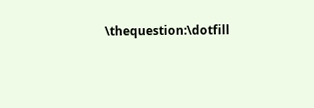\thequestion:\dotfill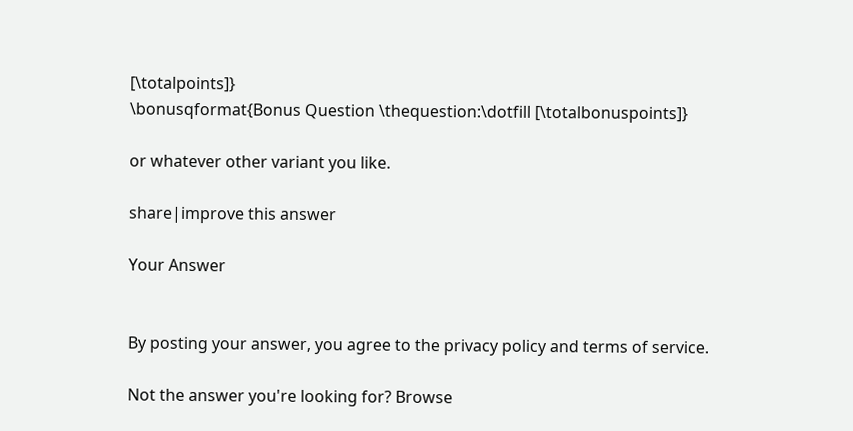[\totalpoints]}
\bonusqformat{Bonus Question \thequestion:\dotfill [\totalbonuspoints]}

or whatever other variant you like.

share|improve this answer

Your Answer


By posting your answer, you agree to the privacy policy and terms of service.

Not the answer you're looking for? Browse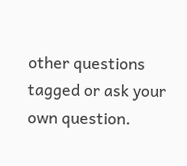other questions tagged or ask your own question.